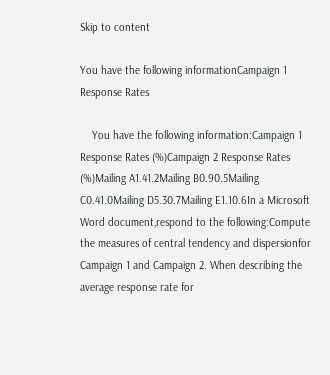Skip to content

You have the following informationCampaign 1 Response Rates

    You have the following information:Campaign 1 Response Rates (%)Campaign 2 Response Rates (%)Mailing A1.41.2Mailing B0.90.5Mailing C0.41.0Mailing D5.30.7Mailing E1.10.6In a Microsoft Word document,respond to the following:Compute the measures of central tendency and dispersionfor Campaign 1 and Campaign 2. When describing the average response rate for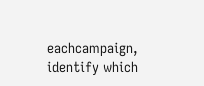eachcampaign, identify which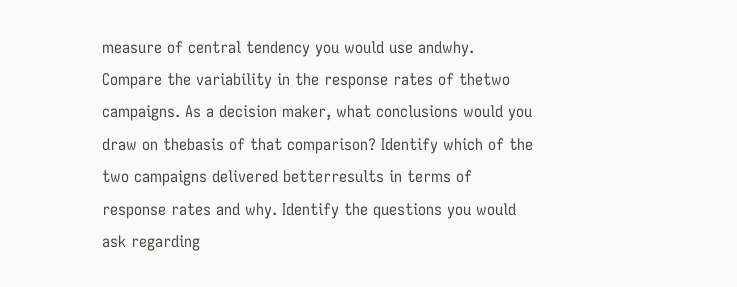measure of central tendency you would use andwhy. Compare the variability in the response rates of thetwo campaigns. As a decision maker, what conclusions would you draw on thebasis of that comparison? Identify which of the two campaigns delivered betterresults in terms of response rates and why. Identify the questions you would ask regarding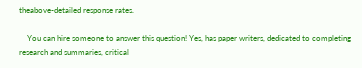theabove-detailed response rates.

    You can hire someone to answer this question! Yes, has paper writers, dedicated to completing research and summaries, critical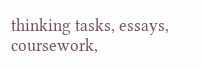thinking tasks, essays, coursework,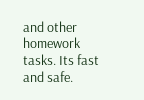and other homework tasks. Its fast and safe.